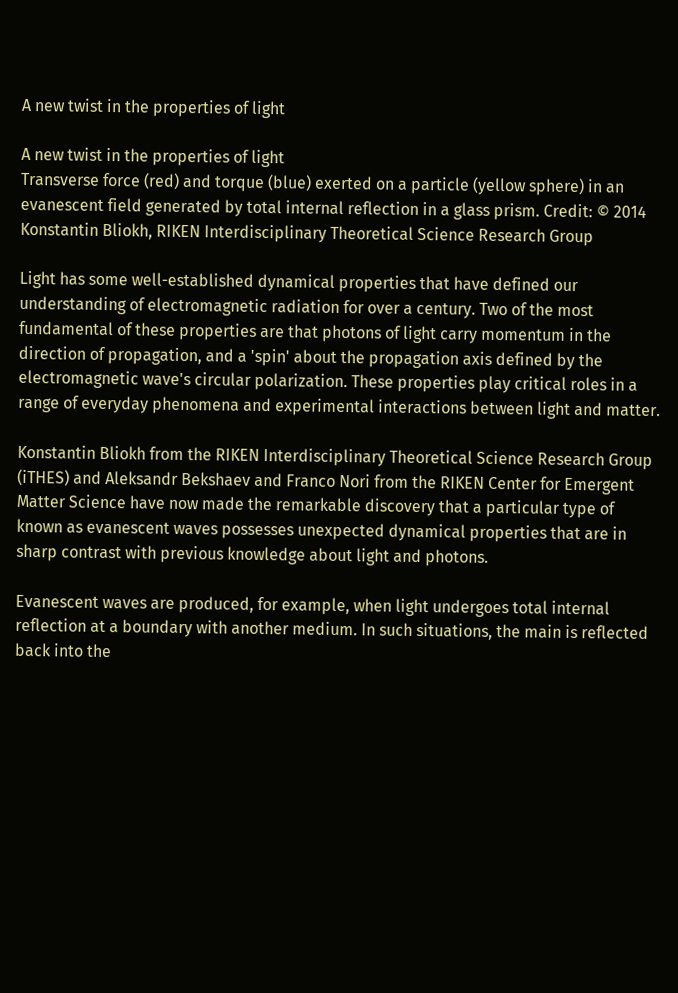A new twist in the properties of light

A new twist in the properties of light
Transverse force (red) and torque (blue) exerted on a particle (yellow sphere) in an evanescent field generated by total internal reflection in a glass prism. Credit: © 2014 Konstantin Bliokh, RIKEN Interdisciplinary Theoretical Science Research Group

Light has some well-established dynamical properties that have defined our understanding of electromagnetic radiation for over a century. Two of the most fundamental of these properties are that photons of light carry momentum in the direction of propagation, and a 'spin' about the propagation axis defined by the electromagnetic wave's circular polarization. These properties play critical roles in a range of everyday phenomena and experimental interactions between light and matter.

Konstantin Bliokh from the RIKEN Interdisciplinary Theoretical Science Research Group (iTHES) and Aleksandr Bekshaev and Franco Nori from the RIKEN Center for Emergent Matter Science have now made the remarkable discovery that a particular type of known as evanescent waves possesses unexpected dynamical properties that are in sharp contrast with previous knowledge about light and photons.

Evanescent waves are produced, for example, when light undergoes total internal reflection at a boundary with another medium. In such situations, the main is reflected back into the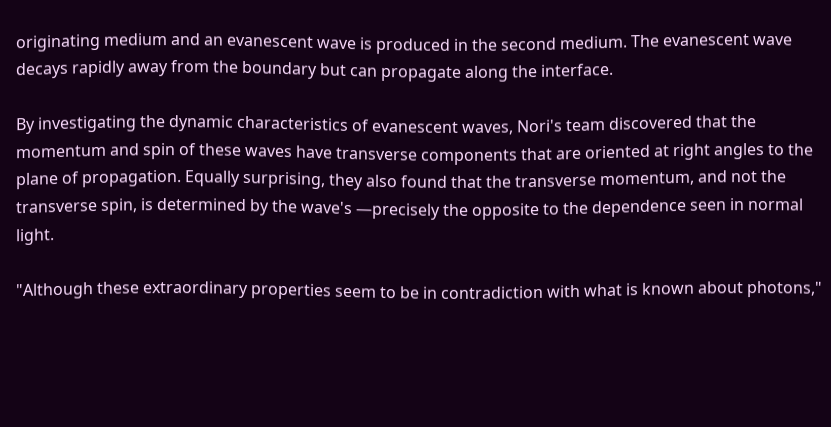originating medium and an evanescent wave is produced in the second medium. The evanescent wave decays rapidly away from the boundary but can propagate along the interface.

By investigating the dynamic characteristics of evanescent waves, Nori's team discovered that the momentum and spin of these waves have transverse components that are oriented at right angles to the plane of propagation. Equally surprising, they also found that the transverse momentum, and not the transverse spin, is determined by the wave's —precisely the opposite to the dependence seen in normal light.

"Although these extraordinary properties seem to be in contradiction with what is known about photons,"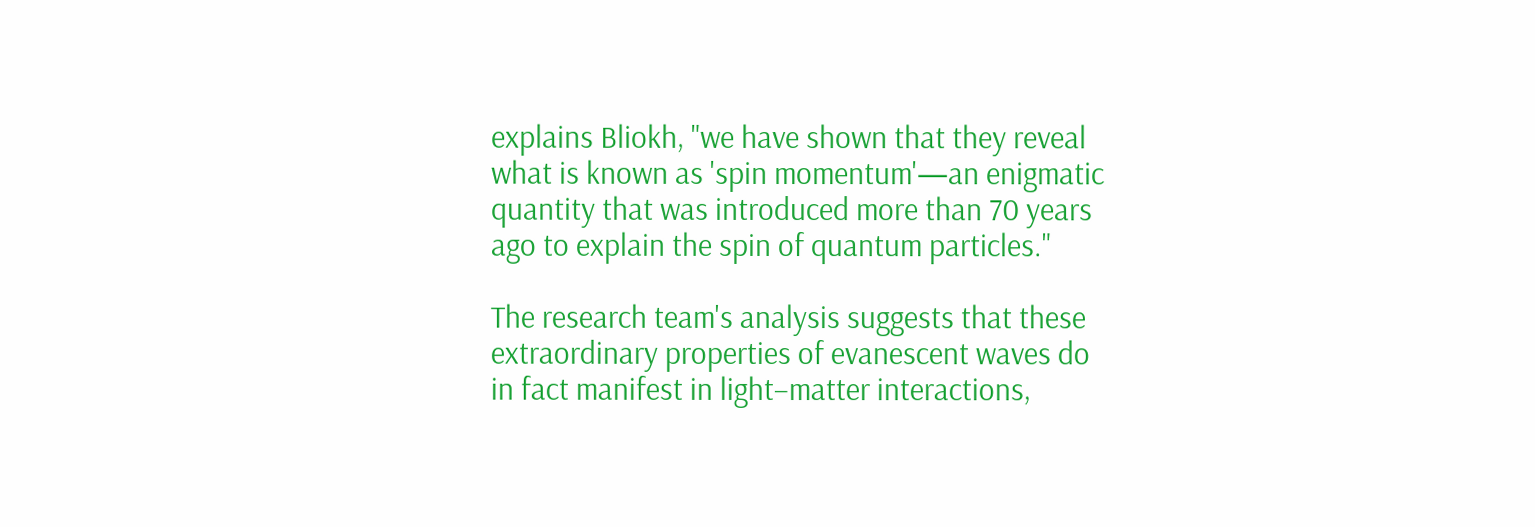explains Bliokh, "we have shown that they reveal what is known as 'spin momentum'—an enigmatic quantity that was introduced more than 70 years ago to explain the spin of quantum particles."

The research team's analysis suggests that these extraordinary properties of evanescent waves do in fact manifest in light–matter interactions,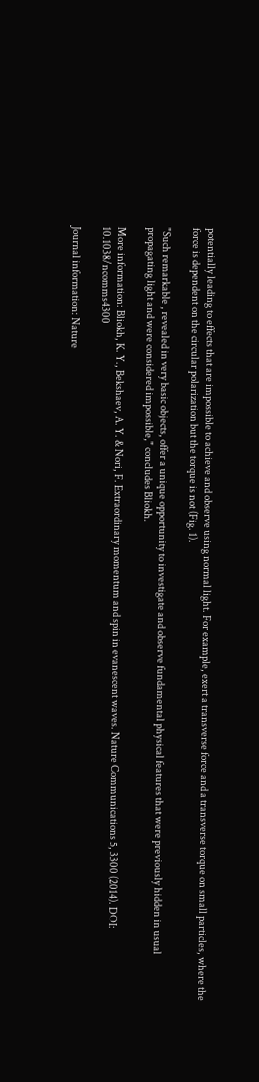potentially leading to effects that are impossible to achieve and observe using normal light. For example, exert a transverse force and a transverse torque on small particles, where the force is dependent on the circular polarization but the torque is not (Fig. 1).

"Such remarkable , revealed in very basic objects, offer a unique opportunity to investigate and observe fundamental physical features that were previously hidden in usual propagating light and were considered impossible," concludes Bliokh.

More information: Bliokh, K. Y., Bekshaev, A. Y. & Nori, F. Extraordinary momentum and spin in evanescent waves. Nature Communications 5, 3300 (2014). DOI: 10.1038/ncomms4300

Journal information: Nature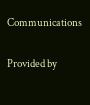Communications

Provided by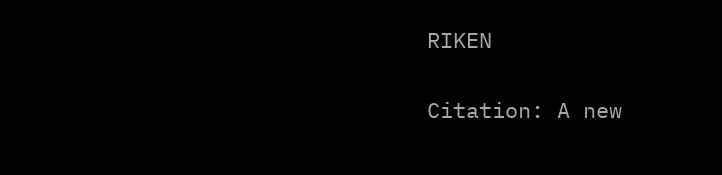RIKEN

Citation: A new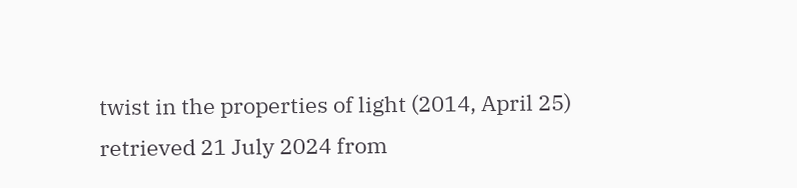twist in the properties of light (2014, April 25) retrieved 21 July 2024 from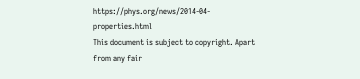https://phys.org/news/2014-04-properties.html
This document is subject to copyright. Apart from any fair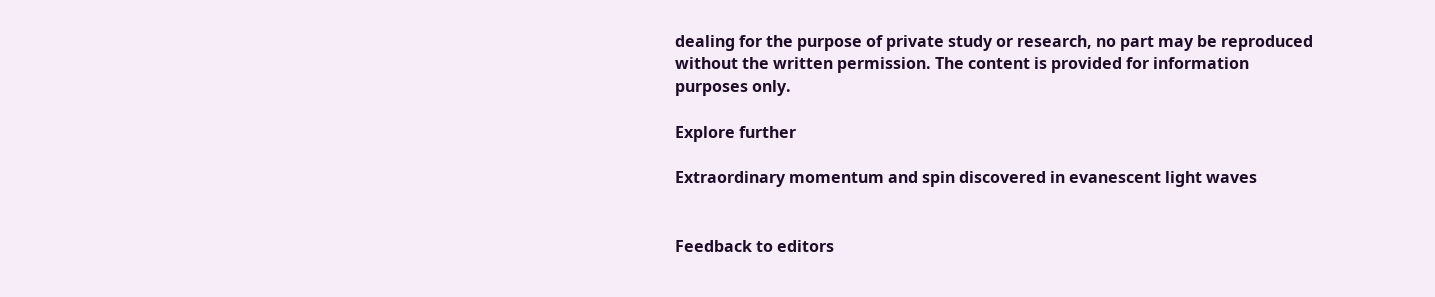dealing for the purpose of private study or research, no part may be reproduced without the written permission. The content is provided for information purposes only.

Explore further

Extraordinary momentum and spin discovered in evanescent light waves


Feedback to editors